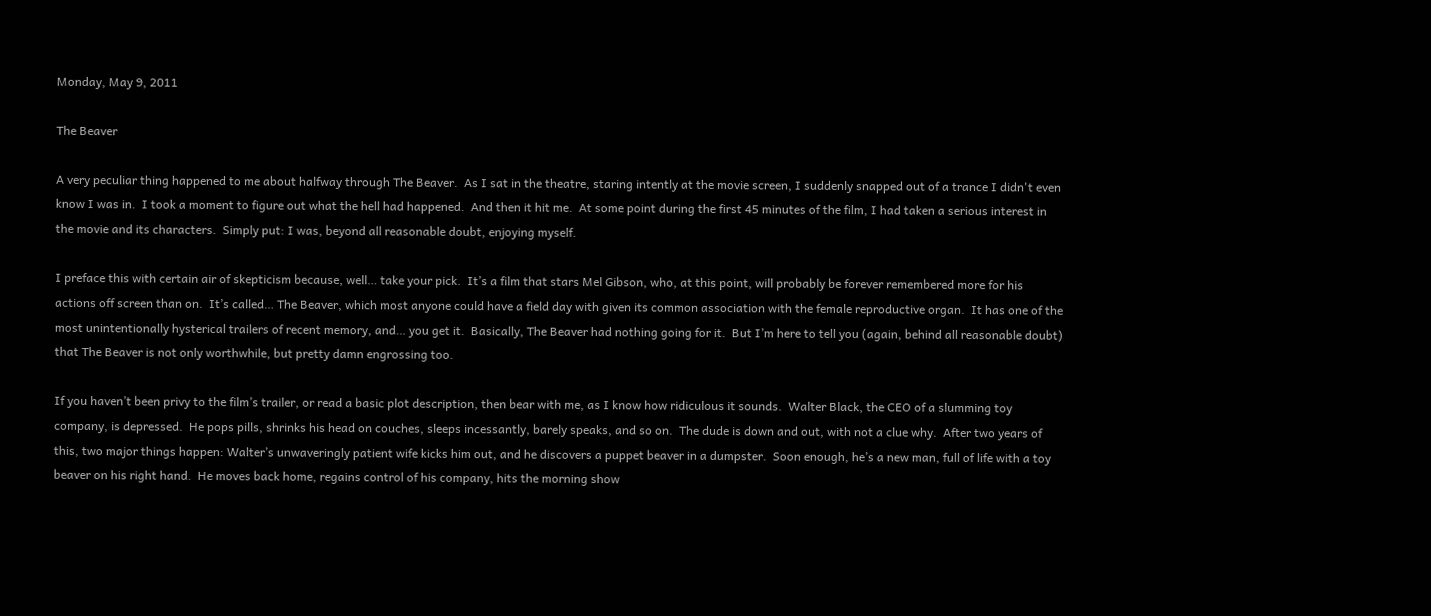Monday, May 9, 2011

The Beaver

A very peculiar thing happened to me about halfway through The Beaver.  As I sat in the theatre, staring intently at the movie screen, I suddenly snapped out of a trance I didn't even know I was in.  I took a moment to figure out what the hell had happened.  And then it hit me.  At some point during the first 45 minutes of the film, I had taken a serious interest in the movie and its characters.  Simply put: I was, beyond all reasonable doubt, enjoying myself.

I preface this with certain air of skepticism because, well… take your pick.  It’s a film that stars Mel Gibson, who, at this point, will probably be forever remembered more for his actions off screen than on.  It’s called… The Beaver, which most anyone could have a field day with given its common association with the female reproductive organ.  It has one of the most unintentionally hysterical trailers of recent memory, and… you get it.  Basically, The Beaver had nothing going for it.  But I’m here to tell you (again, behind all reasonable doubt) that The Beaver is not only worthwhile, but pretty damn engrossing too.

If you haven’t been privy to the film’s trailer, or read a basic plot description, then bear with me, as I know how ridiculous it sounds.  Walter Black, the CEO of a slumming toy company, is depressed.  He pops pills, shrinks his head on couches, sleeps incessantly, barely speaks, and so on.  The dude is down and out, with not a clue why.  After two years of this, two major things happen: Walter’s unwaveringly patient wife kicks him out, and he discovers a puppet beaver in a dumpster.  Soon enough, he’s a new man, full of life with a toy beaver on his right hand.  He moves back home, regains control of his company, hits the morning show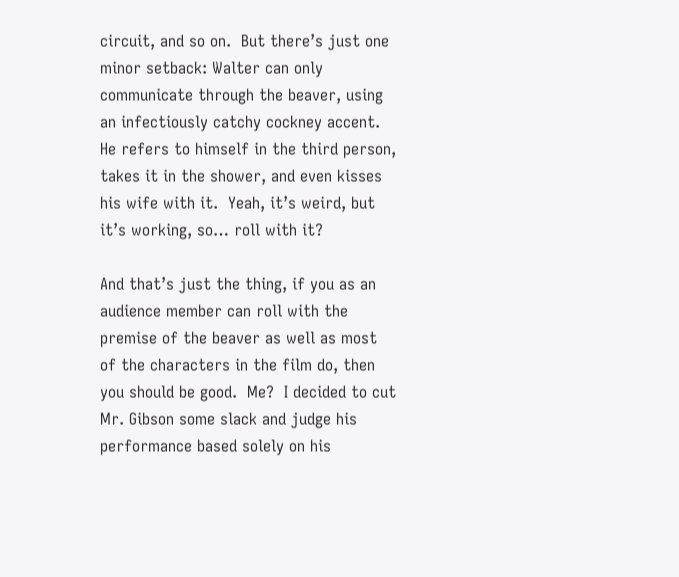circuit, and so on.  But there’s just one minor setback: Walter can only communicate through the beaver, using an infectiously catchy cockney accent.  He refers to himself in the third person, takes it in the shower, and even kisses his wife with it.  Yeah, it’s weird, but it’s working, so… roll with it?

And that’s just the thing, if you as an audience member can roll with the premise of the beaver as well as most of the characters in the film do, then you should be good.  Me?  I decided to cut Mr. Gibson some slack and judge his performance based solely on his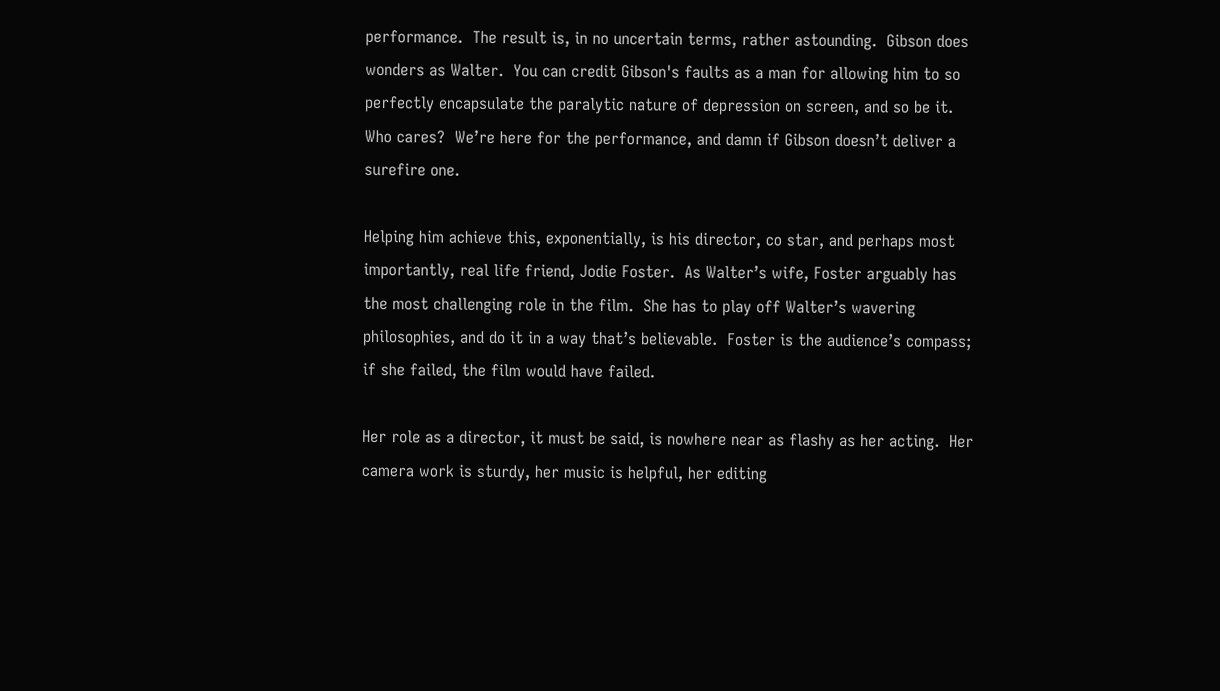performance.  The result is, in no uncertain terms, rather astounding.  Gibson does wonders as Walter.  You can credit Gibson's faults as a man for allowing him to so perfectly encapsulate the paralytic nature of depression on screen, and so be it.  Who cares?  We’re here for the performance, and damn if Gibson doesn’t deliver a surefire one.

Helping him achieve this, exponentially, is his director, co star, and perhaps most importantly, real life friend, Jodie Foster.  As Walter’s wife, Foster arguably has the most challenging role in the film.  She has to play off Walter’s wavering philosophies, and do it in a way that’s believable.  Foster is the audience’s compass; if she failed, the film would have failed.

Her role as a director, it must be said, is nowhere near as flashy as her acting.  Her camera work is sturdy, her music is helpful, her editing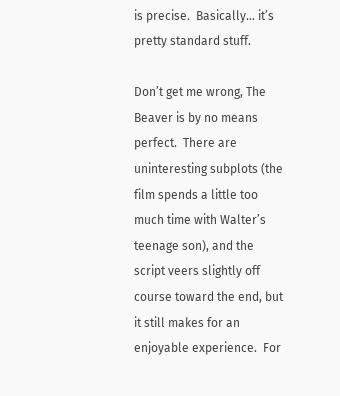is precise.  Basically… it’s pretty standard stuff.

Don’t get me wrong, The Beaver is by no means perfect.  There are uninteresting subplots (the film spends a little too much time with Walter’s teenage son), and the script veers slightly off course toward the end, but it still makes for an enjoyable experience.  For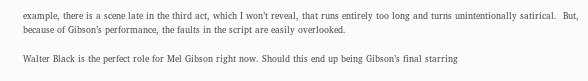example, there is a scene late in the third act, which I won’t reveal, that runs entirely too long and turns unintentionally satirical.  But, because of Gibson’s performance, the faults in the script are easily overlooked.

Walter Black is the perfect role for Mel Gibson right now. Should this end up being Gibson’s final starring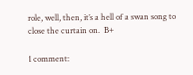role, well, then, it’s a hell of a swan song to close the curtain on.  B+

1 comment: